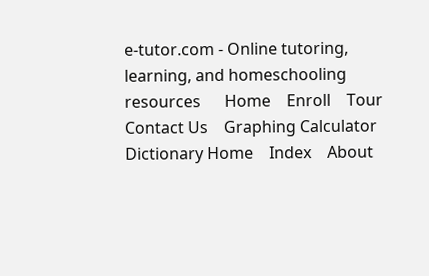e-tutor.com - Online tutoring, learning, and homeschooling resources      Home    Enroll    Tour    Contact Us    Graphing Calculator         Dictionary Home    Index    About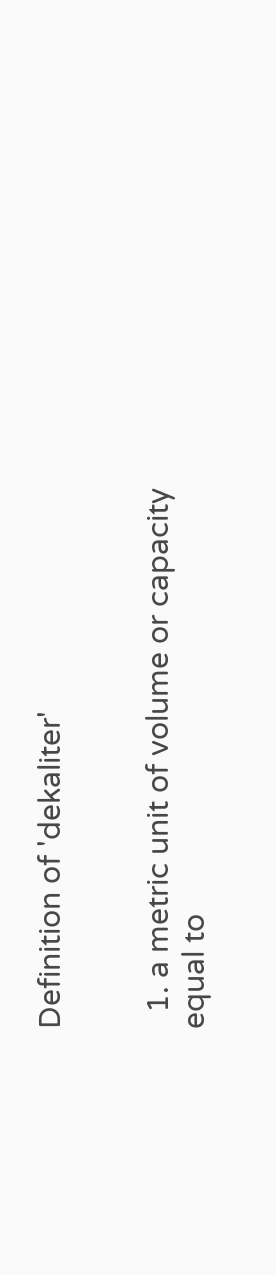Definition of 'dekaliter'


  1. a metric unit of volume or capacity equal to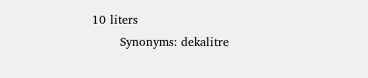10 liters
       Synonyms: dekalitre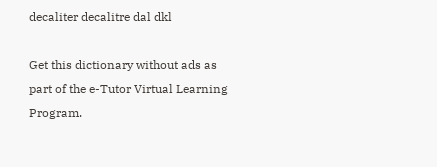decaliter decalitre dal dkl

Get this dictionary without ads as part of the e-Tutor Virtual Learning Program.